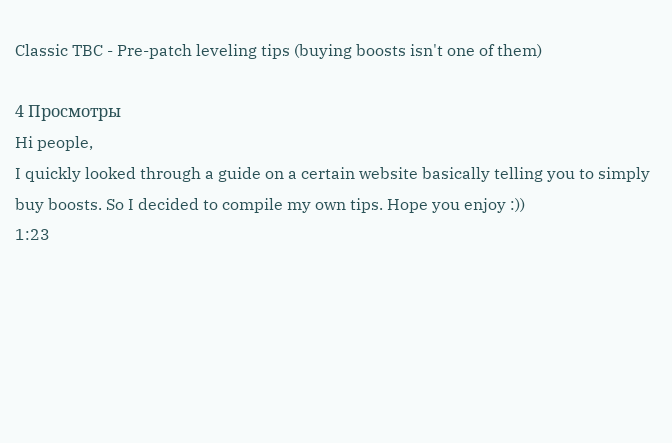Classic TBC - Pre-patch leveling tips (buying boosts isn't one of them)

4 Просмотры
Hi people,
I quickly looked through a guide on a certain website basically telling you to simply buy boosts. So I decided to compile my own tips. Hope you enjoy :))
1:23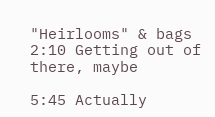"Heirlooms" & bags
2:10 Getting out of there, maybe

5:45 Actually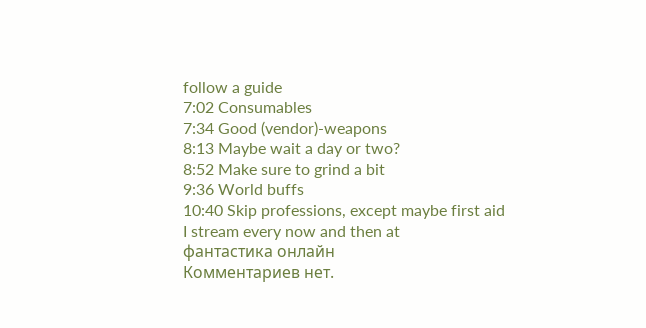follow a guide
7:02 Consumables
7:34 Good (vendor)-weapons
8:13 Maybe wait a day or two?
8:52 Make sure to grind a bit
9:36 World buffs
10:40 Skip professions, except maybe first aid
I stream every now and then at
фантастика онлайн
Комментариев нет.